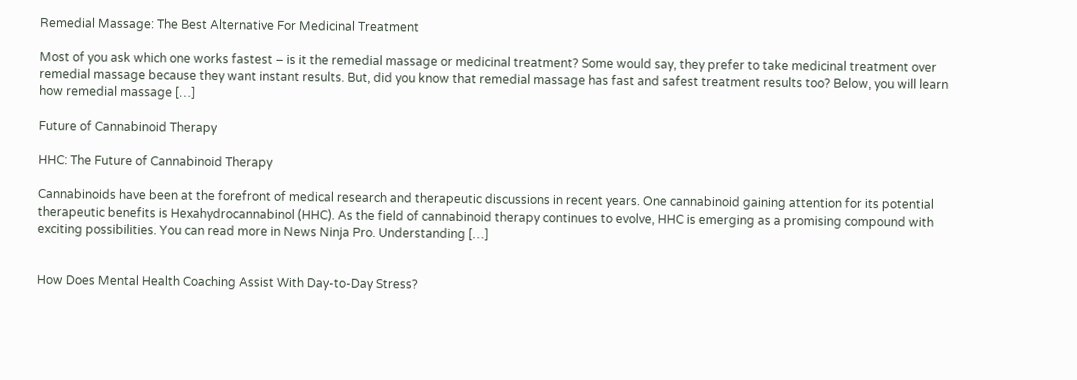Remedial Massage: The Best Alternative For Medicinal Treatment

Most of you ask which one works fastest – is it the remedial massage or medicinal treatment? Some would say, they prefer to take medicinal treatment over remedial massage because they want instant results. But, did you know that remedial massage has fast and safest treatment results too? Below, you will learn how remedial massage […]

Future of Cannabinoid Therapy

HHC: The Future of Cannabinoid Therapy

Cannabinoids have been at the forefront of medical research and therapeutic discussions in recent years. One cannabinoid gaining attention for its potential therapeutic benefits is Hexahydrocannabinol (HHC). As the field of cannabinoid therapy continues to evolve, HHC is emerging as a promising compound with exciting possibilities. You can read more in News Ninja Pro. Understanding […]


How Does Mental Health Coaching Assist With Day-to-Day Stress?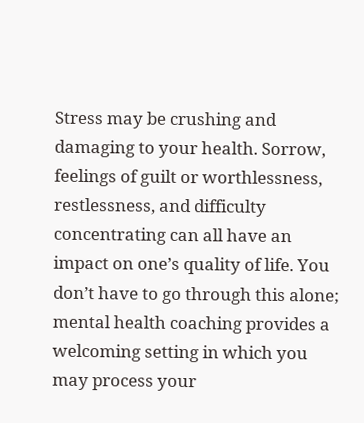Stress may be crushing and damaging to your health. Sorrow, feelings of guilt or worthlessness, restlessness, and difficulty concentrating can all have an impact on one’s quality of life. You don’t have to go through this alone; mental health coaching provides a welcoming setting in which you may process your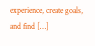experience, create goals, and find […]